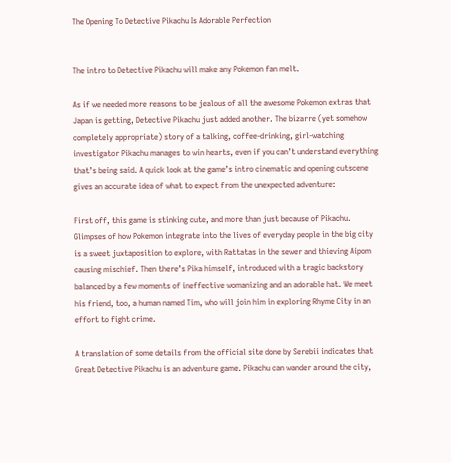The Opening To Detective Pikachu Is Adorable Perfection


The intro to Detective Pikachu will make any Pokemon fan melt.

As if we needed more reasons to be jealous of all the awesome Pokemon extras that Japan is getting, Detective Pikachu just added another. The bizarre (yet somehow completely appropriate) story of a talking, coffee-drinking, girl-watching investigator Pikachu manages to win hearts, even if you can’t understand everything that’s being said. A quick look at the game’s intro cinematic and opening cutscene gives an accurate idea of what to expect from the unexpected adventure:

First off, this game is stinking cute, and more than just because of Pikachu. Glimpses of how Pokemon integrate into the lives of everyday people in the big city is a sweet juxtaposition to explore, with Rattatas in the sewer and thieving Aipom causing mischief. Then there’s Pika himself, introduced with a tragic backstory balanced by a few moments of ineffective womanizing and an adorable hat. We meet his friend, too, a human named Tim, who will join him in exploring Rhyme City in an effort to fight crime.

A translation of some details from the official site done by Serebii indicates that Great Detective Pikachu is an adventure game. Pikachu can wander around the city,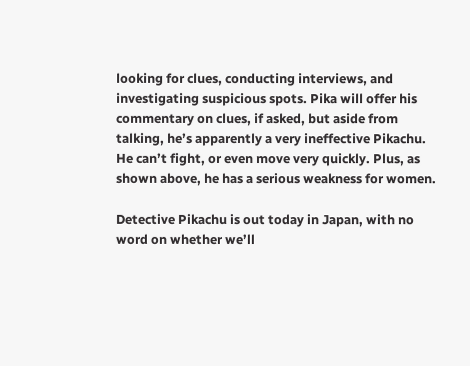looking for clues, conducting interviews, and investigating suspicious spots. Pika will offer his commentary on clues, if asked, but aside from talking, he’s apparently a very ineffective Pikachu. He can’t fight, or even move very quickly. Plus, as shown above, he has a serious weakness for women.

Detective Pikachu is out today in Japan, with no word on whether we’ll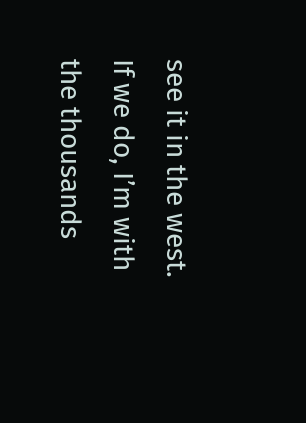see it in the west. If we do, I’m with the thousands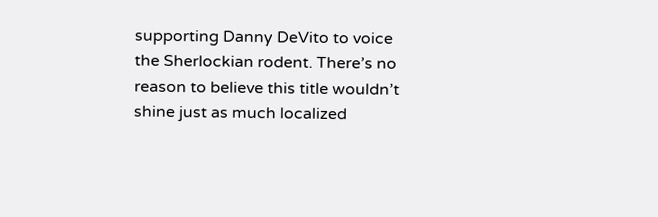supporting Danny DeVito to voice the Sherlockian rodent. There’s no reason to believe this title wouldn’t shine just as much localized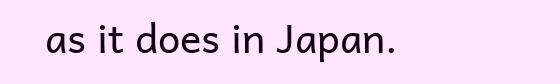as it does in Japan.